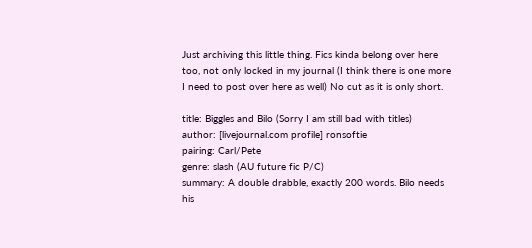Just archiving this little thing. Fics kinda belong over here too, not only locked in my journal (I think there is one more I need to post over here as well) No cut as it is only short.

title: Biggles and Bilo (Sorry I am still bad with titles)
author: [livejournal.com profile] ronsoftie
pairing: Carl/Pete
genre: slash (AU future fic P/C)
summary: A double drabble, exactly 200 words. Bilo needs his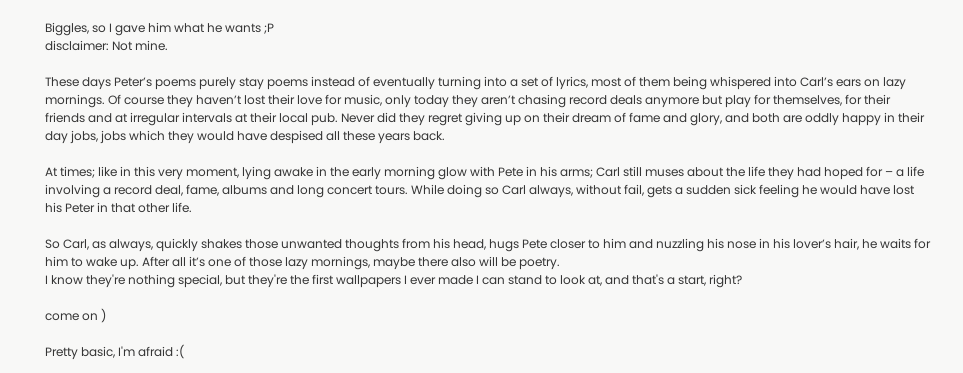Biggles, so I gave him what he wants ;P
disclaimer: Not mine.

These days Peter’s poems purely stay poems instead of eventually turning into a set of lyrics, most of them being whispered into Carl’s ears on lazy mornings. Of course they haven’t lost their love for music, only today they aren’t chasing record deals anymore but play for themselves, for their friends and at irregular intervals at their local pub. Never did they regret giving up on their dream of fame and glory, and both are oddly happy in their day jobs, jobs which they would have despised all these years back.

At times; like in this very moment, lying awake in the early morning glow with Pete in his arms; Carl still muses about the life they had hoped for – a life involving a record deal, fame, albums and long concert tours. While doing so Carl always, without fail, gets a sudden sick feeling he would have lost his Peter in that other life.

So Carl, as always, quickly shakes those unwanted thoughts from his head, hugs Pete closer to him and nuzzling his nose in his lover’s hair, he waits for him to wake up. After all it’s one of those lazy mornings, maybe there also will be poetry.
I know they're nothing special, but they're the first wallpapers I ever made I can stand to look at, and that's a start, right?

come on )

Pretty basic, I'm afraid :(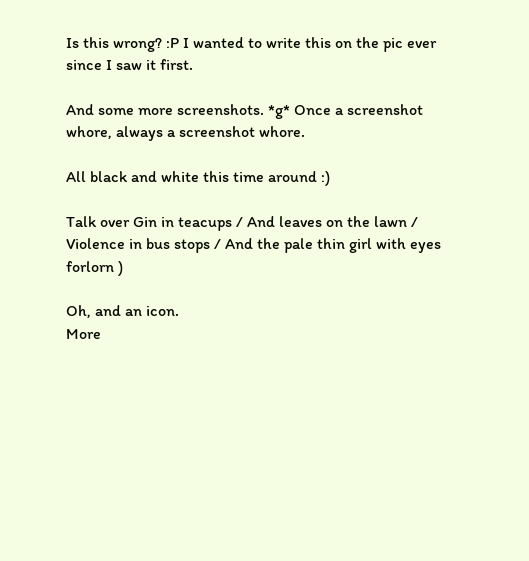Is this wrong? :P I wanted to write this on the pic ever since I saw it first.

And some more screenshots. *g* Once a screenshot whore, always a screenshot whore.

All black and white this time around :)

Talk over Gin in teacups / And leaves on the lawn / Violence in bus stops / And the pale thin girl with eyes forlorn )

Oh, and an icon.
More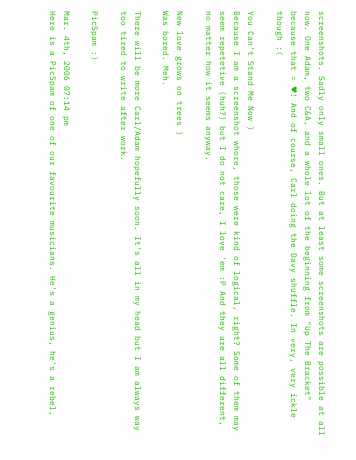screenshots. Sadly only small ones. But at least some screenshots are possible at all now. One Adam, two C&A, and a whole lot of the beginning from "Up The Bracket" because that = ♥! And of course, Carl doing the Davy shuffle. In very, very ickle though :(

You Can't Stand Me Now )
Because I am a screenshot whore, those were kind of logical, right? Some of them may seem repetetive (huh?) but I do not care, I love 'em :P And they are all different, no matter how it seems anyway.

New love grows on trees )
Was bored. Meh.

There will be more Carl/Adam hopefully soon. It's all in my head but I am always way too tired to write after work.

PicSpam :)

Mar. 4th, 2006 07:14 pm
Here is a PicSpam of one of our favourite musicians. He's a genius, he's a rebel,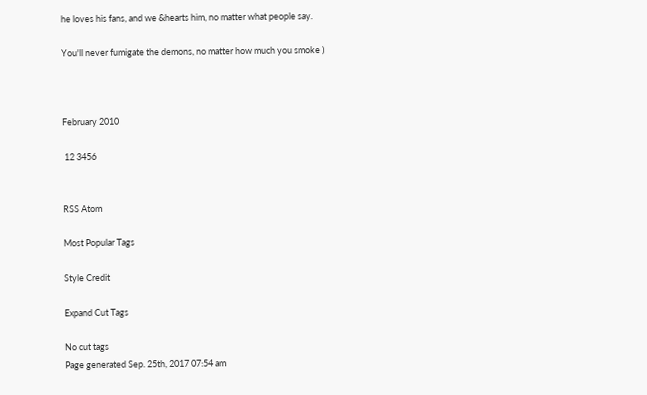he loves his fans, and we &hearts him, no matter what people say.

You'll never fumigate the demons, no matter how much you smoke )



February 2010

 12 3456


RSS Atom

Most Popular Tags

Style Credit

Expand Cut Tags

No cut tags
Page generated Sep. 25th, 2017 07:54 am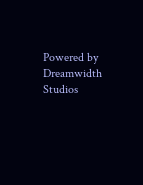Powered by Dreamwidth Studios